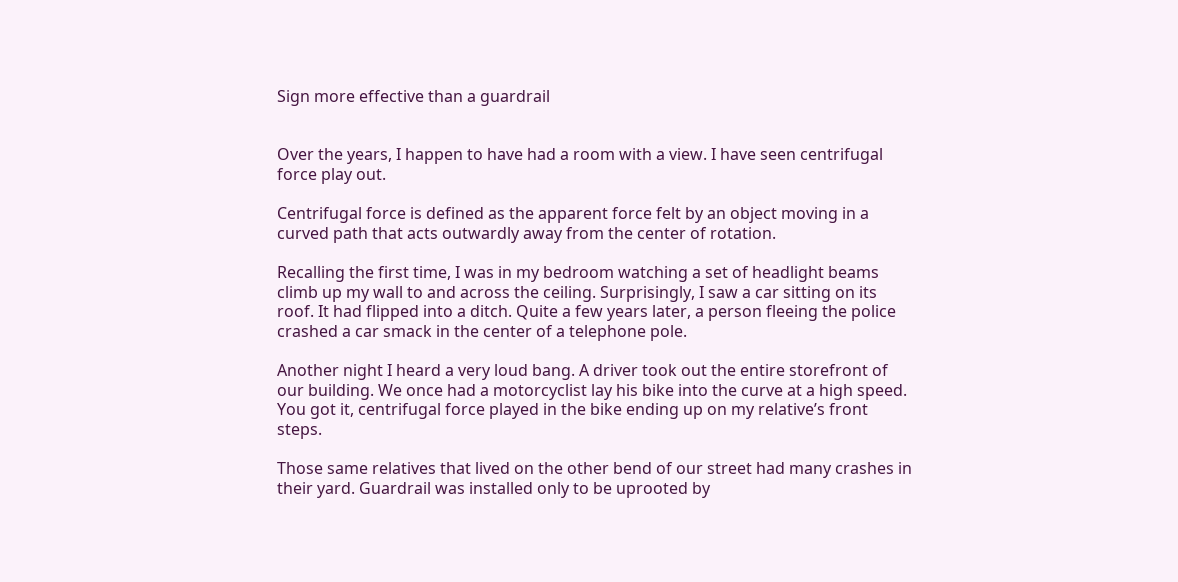Sign more effective than a guardrail


Over the years, I happen to have had a room with a view. I have seen centrifugal force play out.

Centrifugal force is defined as the apparent force felt by an object moving in a curved path that acts outwardly away from the center of rotation.

Recalling the first time, I was in my bedroom watching a set of headlight beams climb up my wall to and across the ceiling. Surprisingly, I saw a car sitting on its roof. It had flipped into a ditch. Quite a few years later, a person fleeing the police crashed a car smack in the center of a telephone pole.

Another night I heard a very loud bang. A driver took out the entire storefront of our building. We once had a motorcyclist lay his bike into the curve at a high speed. You got it, centrifugal force played in the bike ending up on my relative’s front steps.

Those same relatives that lived on the other bend of our street had many crashes in their yard. Guardrail was installed only to be uprooted by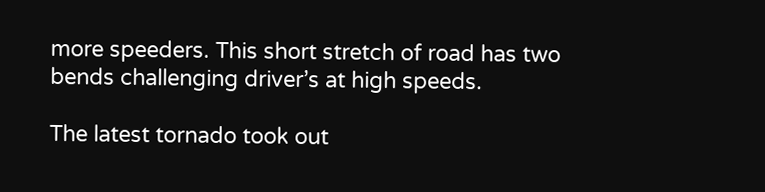more speeders. This short stretch of road has two bends challenging driver’s at high speeds.

The latest tornado took out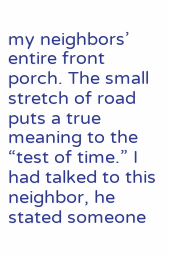my neighbors’ entire front porch. The small stretch of road puts a true meaning to the “test of time.” I had talked to this neighbor, he stated someone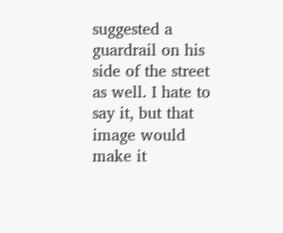suggested a guardrail on his side of the street as well. I hate to say it, but that image would make it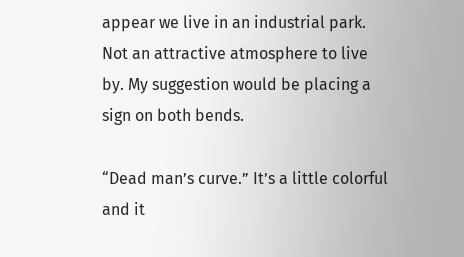appear we live in an industrial park. Not an attractive atmosphere to live by. My suggestion would be placing a sign on both bends.

“Dead man’s curve.” It’s a little colorful and it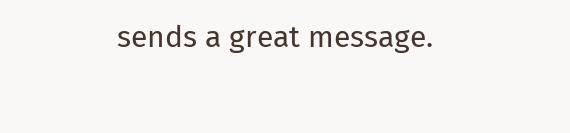sends a great message.